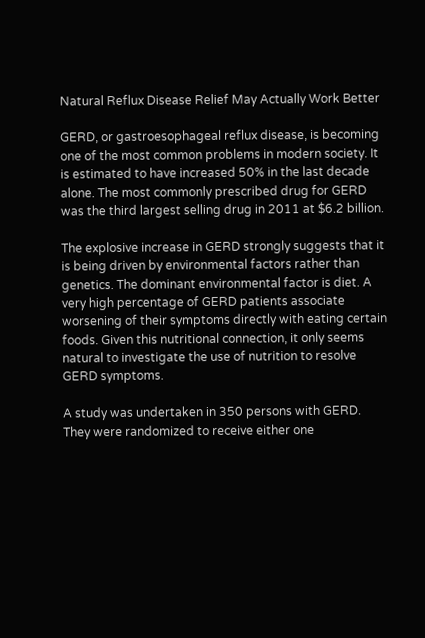Natural Reflux Disease Relief May Actually Work Better

GERD, or gastroesophageal reflux disease, is becoming one of the most common problems in modern society. It is estimated to have increased 50% in the last decade alone. The most commonly prescribed drug for GERD was the third largest selling drug in 2011 at $6.2 billion.

The explosive increase in GERD strongly suggests that it is being driven by environmental factors rather than genetics. The dominant environmental factor is diet. A very high percentage of GERD patients associate worsening of their symptoms directly with eating certain foods. Given this nutritional connection, it only seems natural to investigate the use of nutrition to resolve GERD symptoms.

A study was undertaken in 350 persons with GERD. They were randomized to receive either one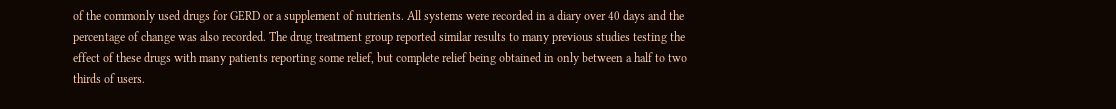of the commonly used drugs for GERD or a supplement of nutrients. All systems were recorded in a diary over 40 days and the percentage of change was also recorded. The drug treatment group reported similar results to many previous studies testing the effect of these drugs with many patients reporting some relief, but complete relief being obtained in only between a half to two thirds of users.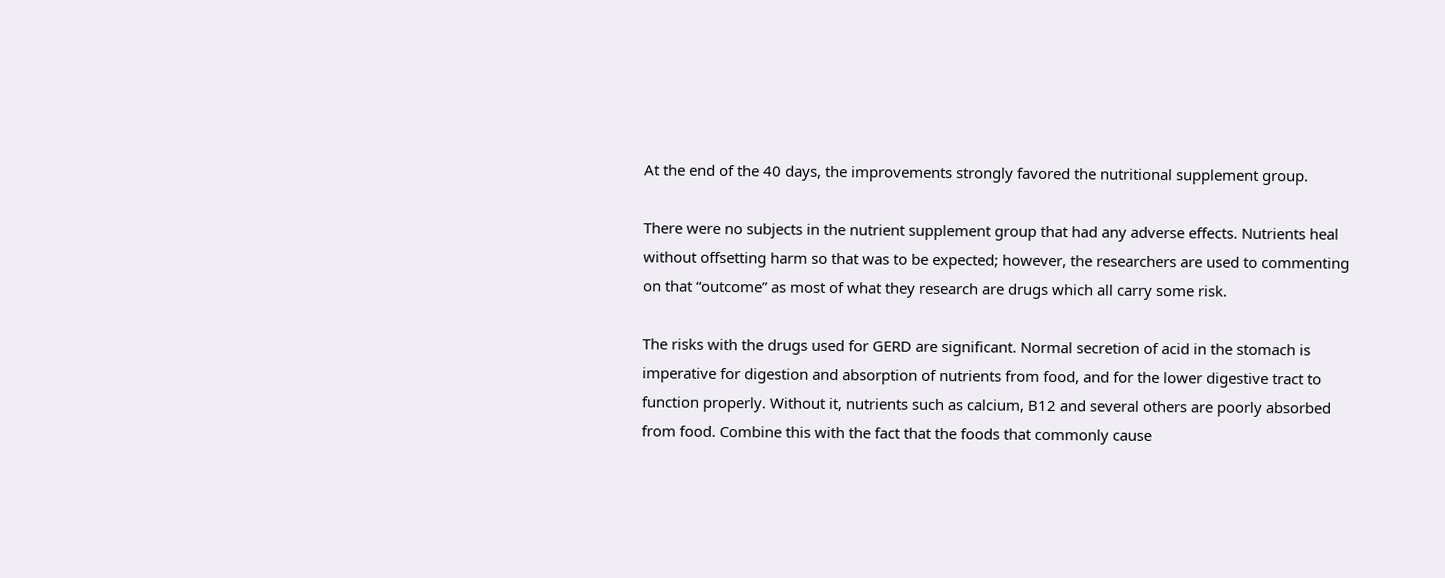At the end of the 40 days, the improvements strongly favored the nutritional supplement group.

There were no subjects in the nutrient supplement group that had any adverse effects. Nutrients heal without offsetting harm so that was to be expected; however, the researchers are used to commenting on that “outcome” as most of what they research are drugs which all carry some risk.

The risks with the drugs used for GERD are significant. Normal secretion of acid in the stomach is imperative for digestion and absorption of nutrients from food, and for the lower digestive tract to function properly. Without it, nutrients such as calcium, B12 and several others are poorly absorbed from food. Combine this with the fact that the foods that commonly cause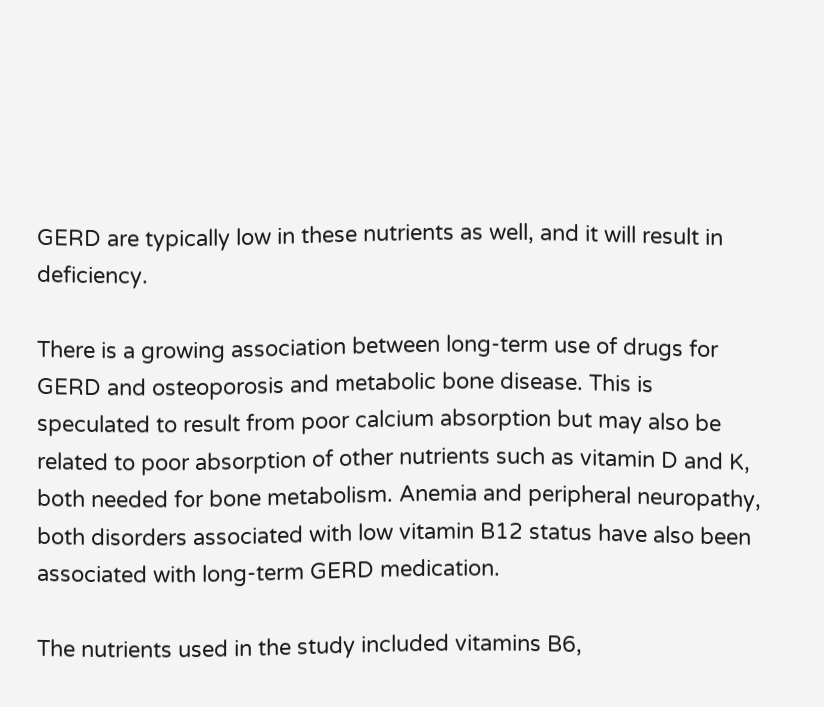GERD are typically low in these nutrients as well, and it will result in deficiency.

There is a growing association between long-term use of drugs for GERD and osteoporosis and metabolic bone disease. This is speculated to result from poor calcium absorption but may also be related to poor absorption of other nutrients such as vitamin D and K, both needed for bone metabolism. Anemia and peripheral neuropathy, both disorders associated with low vitamin B12 status have also been associated with long-term GERD medication.

The nutrients used in the study included vitamins B6,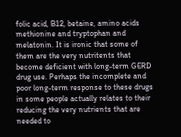folic acid, B12, betaine, amino acids methionine and tryptophan and melatonin. It is ironic that some of them are the very nutritents that become deficient with long-term GERD drug use. Perhaps the incomplete and poor long-term response to these drugs in some people actually relates to their reducing the very nutrients that are needed to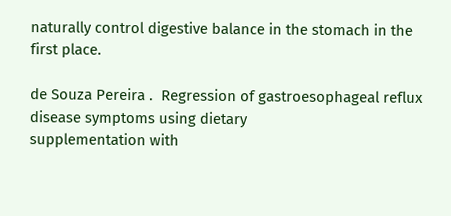naturally control digestive balance in the stomach in the first place.

de Souza Pereira .  Regression of gastroesophageal reflux disease symptoms using dietary
supplementation with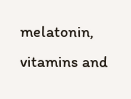melatonin, vitamins and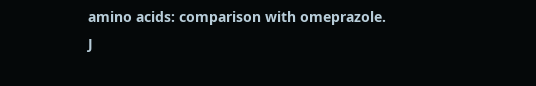amino acids: comparison with omeprazole.
J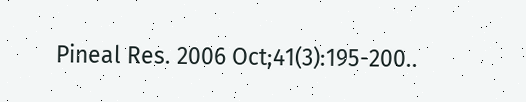Pineal Res. 2006 Oct;41(3):195-200..